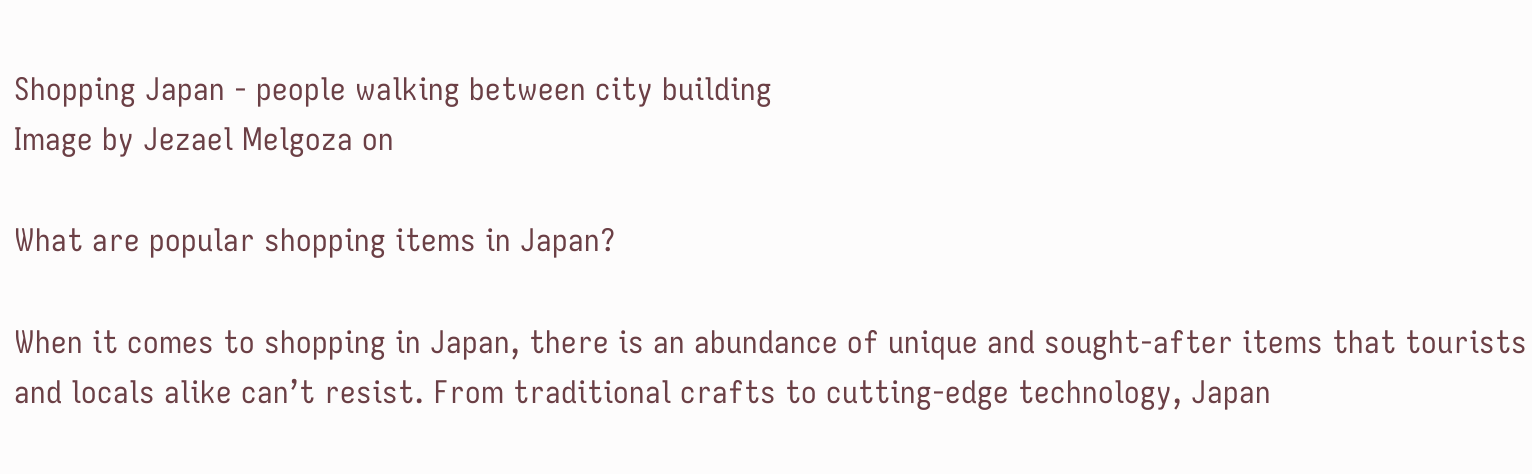Shopping Japan - people walking between city building
Image by Jezael Melgoza on

What are popular shopping items in Japan?

When it comes to shopping in Japan, there is an abundance of unique and sought-after items that tourists and locals alike can’t resist. From traditional crafts to cutting-edge technology, Japan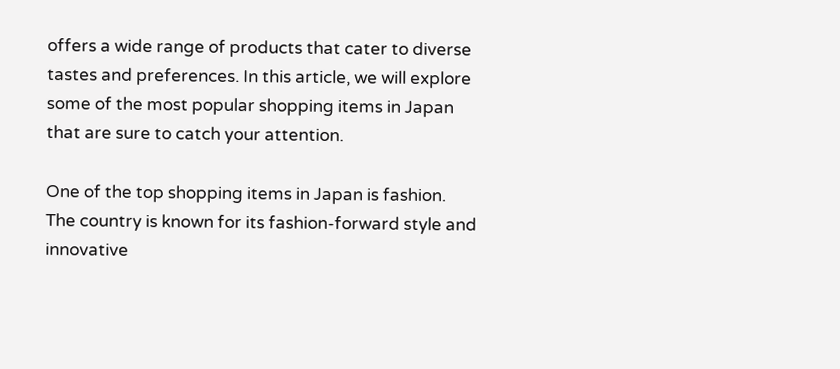offers a wide range of products that cater to diverse tastes and preferences. In this article, we will explore some of the most popular shopping items in Japan that are sure to catch your attention.

One of the top shopping items in Japan is fashion. The country is known for its fashion-forward style and innovative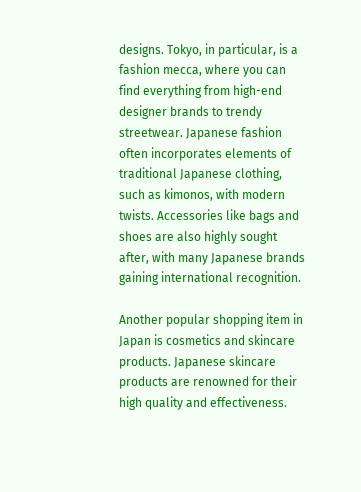designs. Tokyo, in particular, is a fashion mecca, where you can find everything from high-end designer brands to trendy streetwear. Japanese fashion often incorporates elements of traditional Japanese clothing, such as kimonos, with modern twists. Accessories like bags and shoes are also highly sought after, with many Japanese brands gaining international recognition.

Another popular shopping item in Japan is cosmetics and skincare products. Japanese skincare products are renowned for their high quality and effectiveness.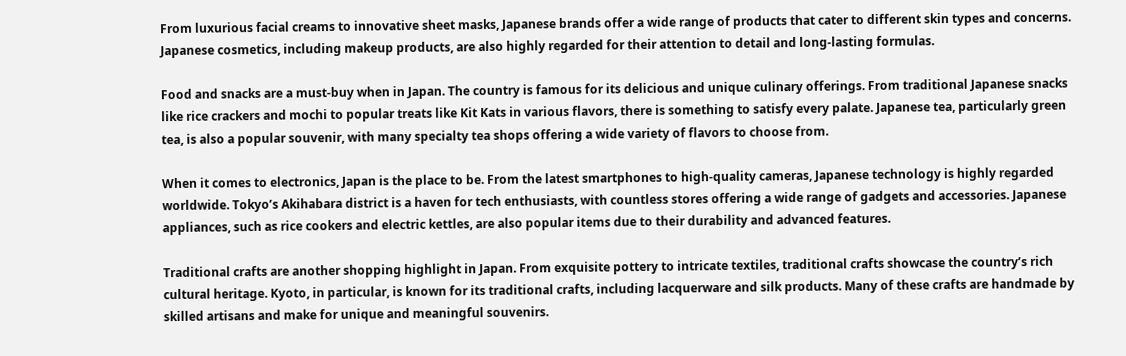From luxurious facial creams to innovative sheet masks, Japanese brands offer a wide range of products that cater to different skin types and concerns. Japanese cosmetics, including makeup products, are also highly regarded for their attention to detail and long-lasting formulas.

Food and snacks are a must-buy when in Japan. The country is famous for its delicious and unique culinary offerings. From traditional Japanese snacks like rice crackers and mochi to popular treats like Kit Kats in various flavors, there is something to satisfy every palate. Japanese tea, particularly green tea, is also a popular souvenir, with many specialty tea shops offering a wide variety of flavors to choose from.

When it comes to electronics, Japan is the place to be. From the latest smartphones to high-quality cameras, Japanese technology is highly regarded worldwide. Tokyo’s Akihabara district is a haven for tech enthusiasts, with countless stores offering a wide range of gadgets and accessories. Japanese appliances, such as rice cookers and electric kettles, are also popular items due to their durability and advanced features.

Traditional crafts are another shopping highlight in Japan. From exquisite pottery to intricate textiles, traditional crafts showcase the country’s rich cultural heritage. Kyoto, in particular, is known for its traditional crafts, including lacquerware and silk products. Many of these crafts are handmade by skilled artisans and make for unique and meaningful souvenirs.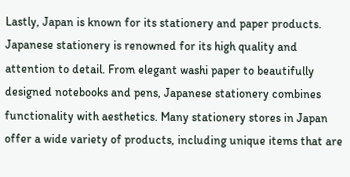Lastly, Japan is known for its stationery and paper products. Japanese stationery is renowned for its high quality and attention to detail. From elegant washi paper to beautifully designed notebooks and pens, Japanese stationery combines functionality with aesthetics. Many stationery stores in Japan offer a wide variety of products, including unique items that are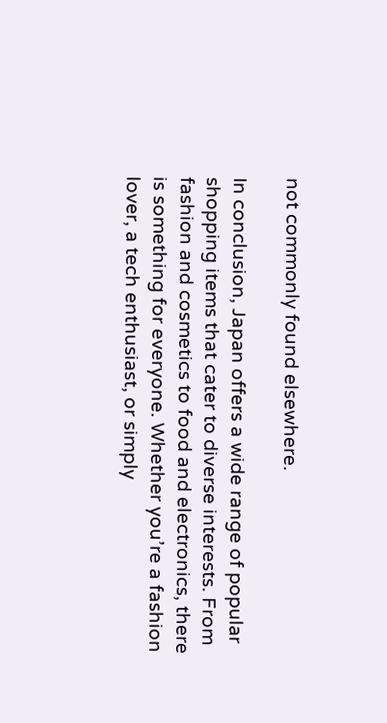not commonly found elsewhere.

In conclusion, Japan offers a wide range of popular shopping items that cater to diverse interests. From fashion and cosmetics to food and electronics, there is something for everyone. Whether you’re a fashion lover, a tech enthusiast, or simply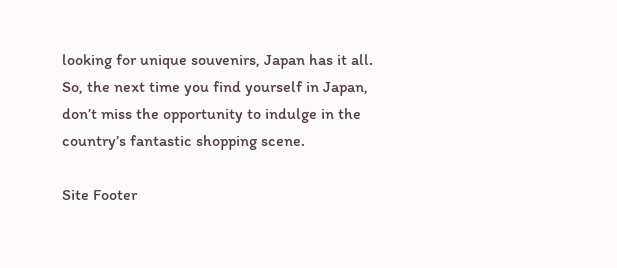looking for unique souvenirs, Japan has it all. So, the next time you find yourself in Japan, don’t miss the opportunity to indulge in the country’s fantastic shopping scene.

Site Footer